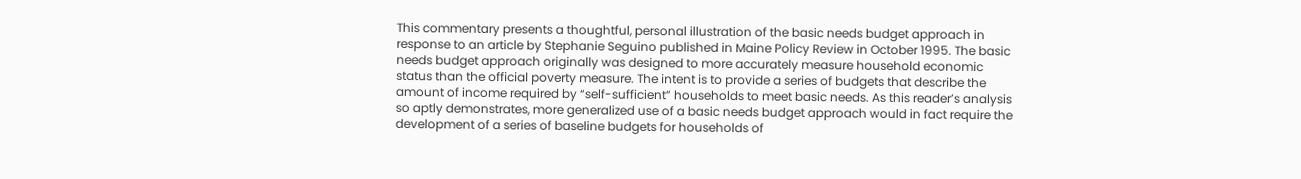This commentary presents a thoughtful, personal illustration of the basic needs budget approach in response to an article by Stephanie Seguino published in Maine Policy Review in October 1995. The basic needs budget approach originally was designed to more accurately measure household economic status than the official poverty measure. The intent is to provide a series of budgets that describe the amount of income required by “self-sufficient” households to meet basic needs. As this reader’s analysis so aptly demonstrates, more generalized use of a basic needs budget approach would in fact require the development of a series of baseline budgets for households of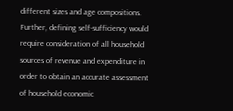different sizes and age compositions. Further, defining self-sufficiency would require consideration of all household sources of revenue and expenditure in order to obtain an accurate assessment of household economic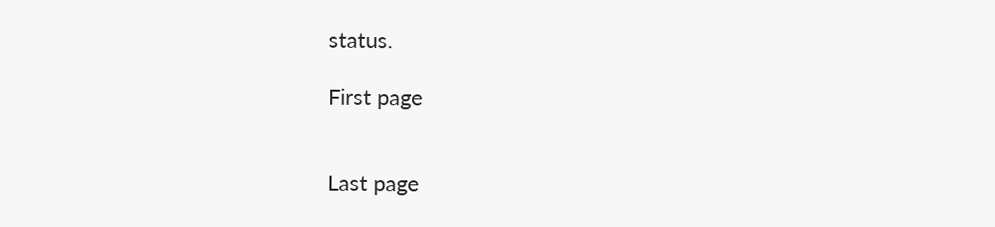status.

First page


Last page